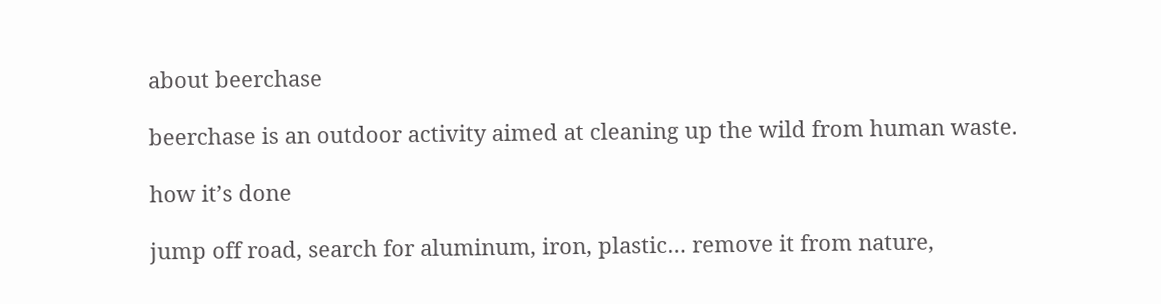about beerchase

beerchase is an outdoor activity aimed at cleaning up the wild from human waste.

how it’s done

jump off road, search for aluminum, iron, plastic… remove it from nature,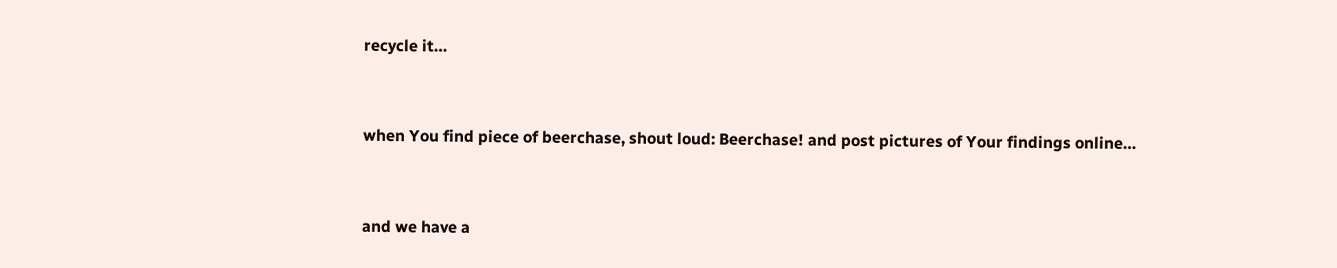recycle it…


when You find piece of beerchase, shout loud: Beerchase! and post pictures of Your findings online…


and we have a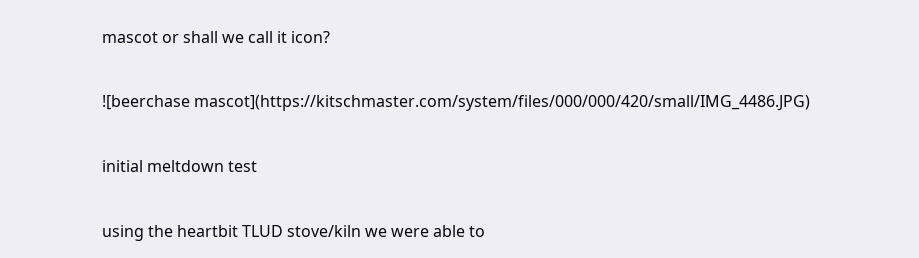mascot or shall we call it icon?

![beerchase mascot](https://kitschmaster.com/system/files/000/000/420/small/IMG_4486.JPG)

initial meltdown test

using the heartbit TLUD stove/kiln we were able to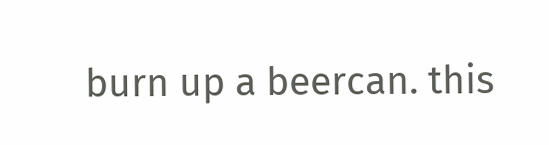burn up a beercan. this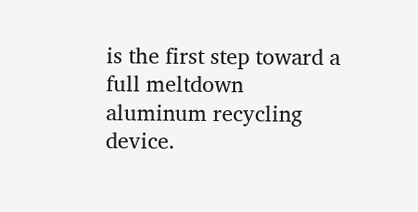is the first step toward a full meltdown aluminum recycling device.